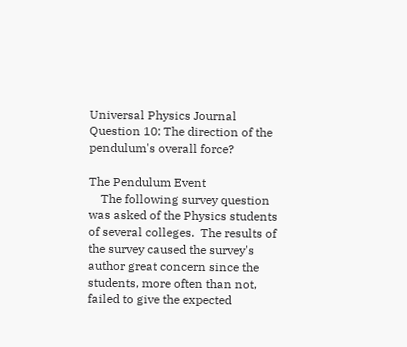Universal Physics Journal
Question 10: The direction of the pendulum's overall force?

The Pendulum Event
    The following survey question was asked of the Physics students of several colleges.  The results of the survey caused the survey's author great concern since the students, more often than not, failed to give the expected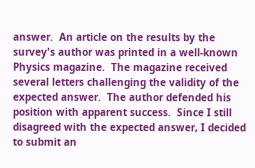answer.  An article on the results by the survey's author was printed in a well-known Physics magazine.  The magazine received several letters challenging the validity of the expected answer.  The author defended his position with apparent success.  Since I still disagreed with the expected answer, I decided to submit an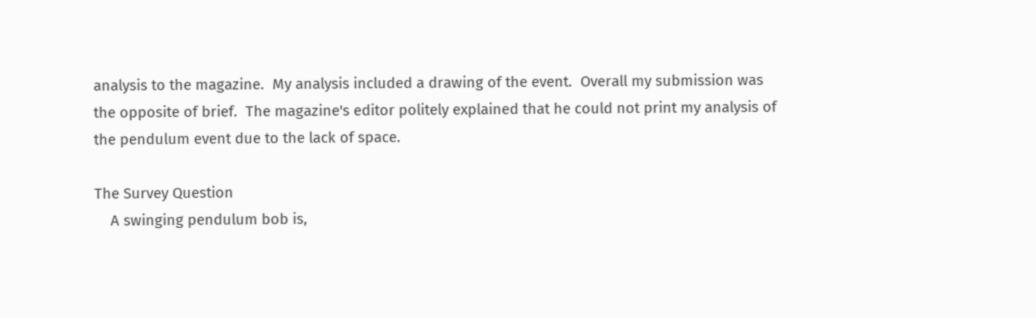analysis to the magazine.  My analysis included a drawing of the event.  Overall my submission was the opposite of brief.  The magazine's editor politely explained that he could not print my analysis of the pendulum event due to the lack of space.

The Survey Question
    A swinging pendulum bob is,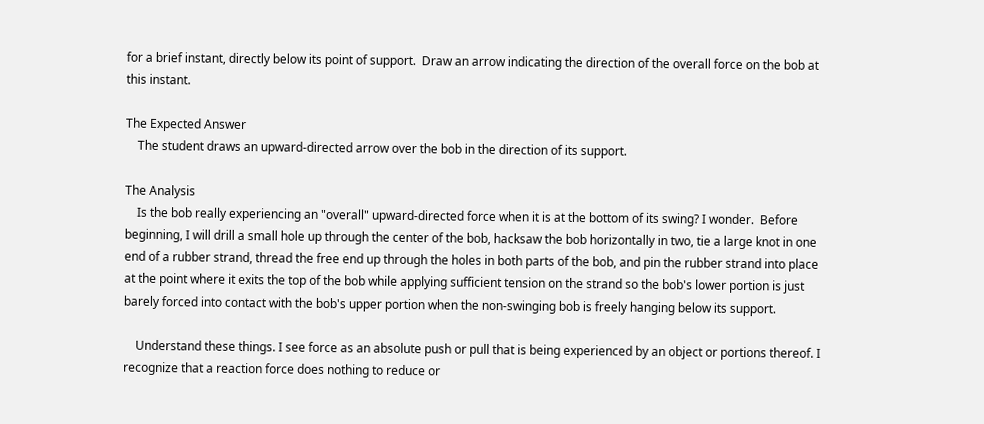for a brief instant, directly below its point of support.  Draw an arrow indicating the direction of the overall force on the bob at this instant.

The Expected Answer
    The student draws an upward-directed arrow over the bob in the direction of its support.

The Analysis
    Is the bob really experiencing an "overall" upward-directed force when it is at the bottom of its swing? I wonder.  Before beginning, I will drill a small hole up through the center of the bob, hacksaw the bob horizontally in two, tie a large knot in one end of a rubber strand, thread the free end up through the holes in both parts of the bob, and pin the rubber strand into place at the point where it exits the top of the bob while applying sufficient tension on the strand so the bob's lower portion is just barely forced into contact with the bob's upper portion when the non-swinging bob is freely hanging below its support.

    Understand these things. I see force as an absolute push or pull that is being experienced by an object or portions thereof. I recognize that a reaction force does nothing to reduce or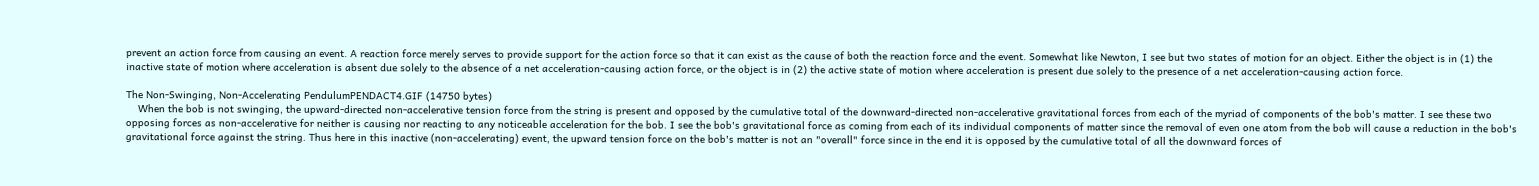prevent an action force from causing an event. A reaction force merely serves to provide support for the action force so that it can exist as the cause of both the reaction force and the event. Somewhat like Newton, I see but two states of motion for an object. Either the object is in (1) the inactive state of motion where acceleration is absent due solely to the absence of a net acceleration-causing action force, or the object is in (2) the active state of motion where acceleration is present due solely to the presence of a net acceleration-causing action force.

The Non-Swinging, Non-Accelerating PendulumPENDACT4.GIF (14750 bytes)
    When the bob is not swinging, the upward-directed non-accelerative tension force from the string is present and opposed by the cumulative total of the downward-directed non-accelerative gravitational forces from each of the myriad of components of the bob's matter. I see these two opposing forces as non-accelerative for neither is causing nor reacting to any noticeable acceleration for the bob. I see the bob's gravitational force as coming from each of its individual components of matter since the removal of even one atom from the bob will cause a reduction in the bob's gravitational force against the string. Thus here in this inactive (non-accelerating) event, the upward tension force on the bob's matter is not an "overall" force since in the end it is opposed by the cumulative total of all the downward forces of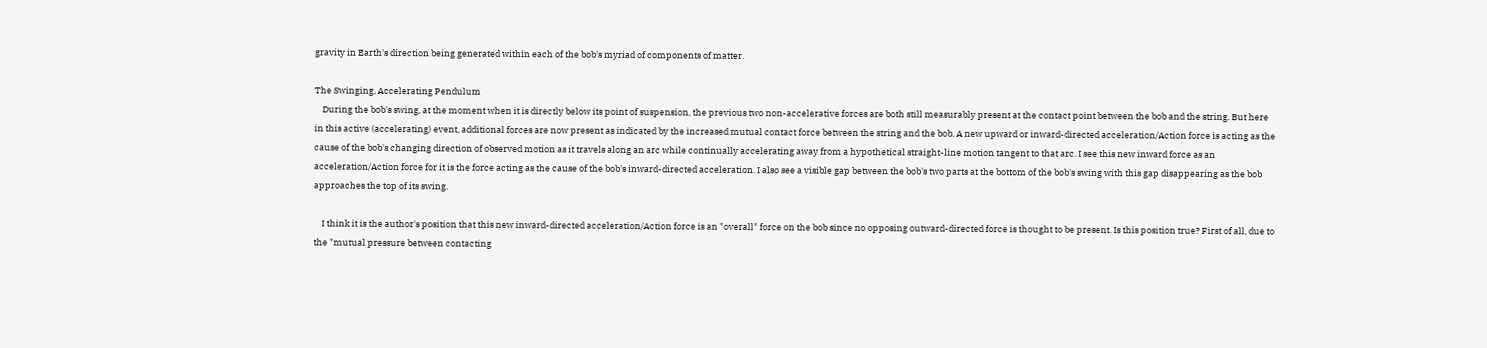gravity in Earth's direction being generated within each of the bob's myriad of components of matter.

The Swinging, Accelerating Pendulum
    During the bob's swing, at the moment when it is directly below its point of suspension, the previous two non-accelerative forces are both still measurably present at the contact point between the bob and the string. But here in this active (accelerating) event, additional forces are now present as indicated by the increased mutual contact force between the string and the bob. A new upward or inward-directed acceleration/Action force is acting as the cause of the bob's changing direction of observed motion as it travels along an arc while continually accelerating away from a hypothetical straight-line motion tangent to that arc. I see this new inward force as an acceleration/Action force for it is the force acting as the cause of the bob's inward-directed acceleration. I also see a visible gap between the bob's two parts at the bottom of the bob's swing with this gap disappearing as the bob approaches the top of its swing.

    I think it is the author's position that this new inward-directed acceleration/Action force is an "overall" force on the bob since no opposing outward-directed force is thought to be present. Is this position true? First of all, due to the "mutual pressure between contacting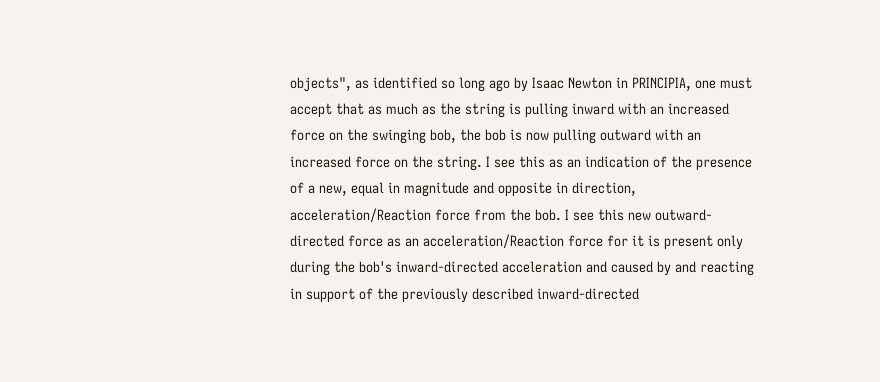objects", as identified so long ago by Isaac Newton in PRINCIPIA, one must accept that as much as the string is pulling inward with an increased force on the swinging bob, the bob is now pulling outward with an increased force on the string. I see this as an indication of the presence of a new, equal in magnitude and opposite in direction, acceleration/Reaction force from the bob. I see this new outward-directed force as an acceleration/Reaction force for it is present only during the bob's inward-directed acceleration and caused by and reacting in support of the previously described inward-directed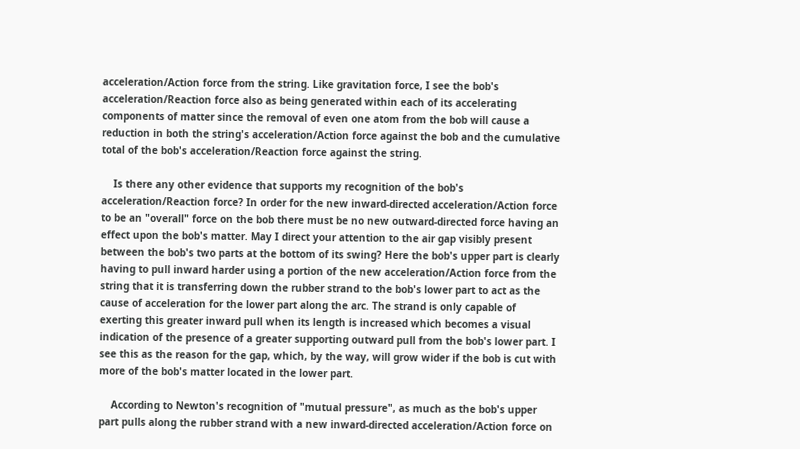acceleration/Action force from the string. Like gravitation force, I see the bob's acceleration/Reaction force also as being generated within each of its accelerating components of matter since the removal of even one atom from the bob will cause a reduction in both the string's acceleration/Action force against the bob and the cumulative total of the bob's acceleration/Reaction force against the string.

    Is there any other evidence that supports my recognition of the bob's acceleration/Reaction force? In order for the new inward-directed acceleration/Action force to be an "overall" force on the bob there must be no new outward-directed force having an effect upon the bob's matter. May I direct your attention to the air gap visibly present between the bob's two parts at the bottom of its swing? Here the bob's upper part is clearly having to pull inward harder using a portion of the new acceleration/Action force from the string that it is transferring down the rubber strand to the bob's lower part to act as the cause of acceleration for the lower part along the arc. The strand is only capable of exerting this greater inward pull when its length is increased which becomes a visual indication of the presence of a greater supporting outward pull from the bob's lower part. I see this as the reason for the gap, which, by the way, will grow wider if the bob is cut with more of the bob's matter located in the lower part.

    According to Newton's recognition of "mutual pressure", as much as the bob's upper part pulls along the rubber strand with a new inward-directed acceleration/Action force on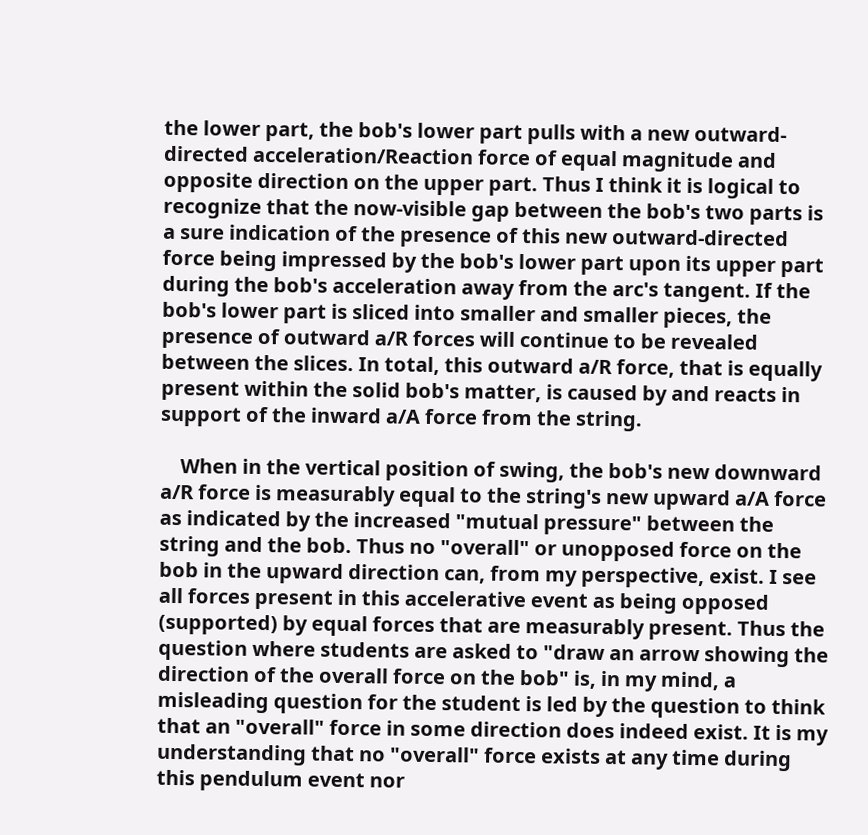the lower part, the bob's lower part pulls with a new outward-directed acceleration/Reaction force of equal magnitude and opposite direction on the upper part. Thus I think it is logical to recognize that the now-visible gap between the bob's two parts is a sure indication of the presence of this new outward-directed force being impressed by the bob's lower part upon its upper part during the bob's acceleration away from the arc's tangent. If the bob's lower part is sliced into smaller and smaller pieces, the presence of outward a/R forces will continue to be revealed between the slices. In total, this outward a/R force, that is equally present within the solid bob's matter, is caused by and reacts in support of the inward a/A force from the string.

    When in the vertical position of swing, the bob's new downward a/R force is measurably equal to the string's new upward a/A force as indicated by the increased "mutual pressure" between the string and the bob. Thus no "overall" or unopposed force on the bob in the upward direction can, from my perspective, exist. I see all forces present in this accelerative event as being opposed (supported) by equal forces that are measurably present. Thus the question where students are asked to "draw an arrow showing the direction of the overall force on the bob" is, in my mind, a misleading question for the student is led by the question to think that an "overall" force in some direction does indeed exist. It is my understanding that no "overall" force exists at any time during this pendulum event nor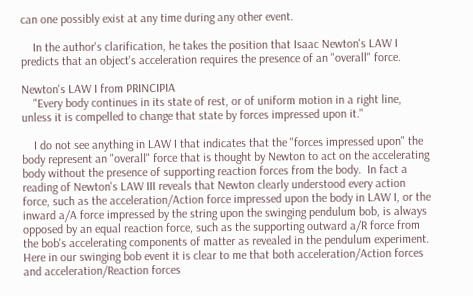can one possibly exist at any time during any other event.

    In the author's clarification, he takes the position that Isaac Newton's LAW I predicts that an object's acceleration requires the presence of an "overall" force.

Newton's LAW I from PRINCIPIA
    "Every body continues in its state of rest, or of uniform motion in a right line, unless it is compelled to change that state by forces impressed upon it."

    I do not see anything in LAW I that indicates that the "forces impressed upon" the body represent an "overall" force that is thought by Newton to act on the accelerating body without the presence of supporting reaction forces from the body.  In fact a reading of Newton's LAW III reveals that Newton clearly understood every action force, such as the acceleration/Action force impressed upon the body in LAW I, or the inward a/A force impressed by the string upon the swinging pendulum bob, is always opposed by an equal reaction force, such as the supporting outward a/R force from the bob's accelerating components of matter as revealed in the pendulum experiment.  Here in our swinging bob event it is clear to me that both acceleration/Action forces and acceleration/Reaction forces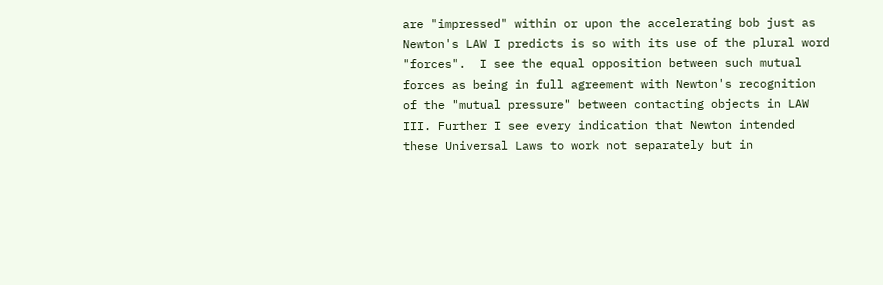are "impressed" within or upon the accelerating bob just as Newton's LAW I predicts is so with its use of the plural word "forces".  I see the equal opposition between such mutual forces as being in full agreement with Newton's recognition of the "mutual pressure" between contacting objects in LAW III. Further I see every indication that Newton intended these Universal Laws to work not separately but in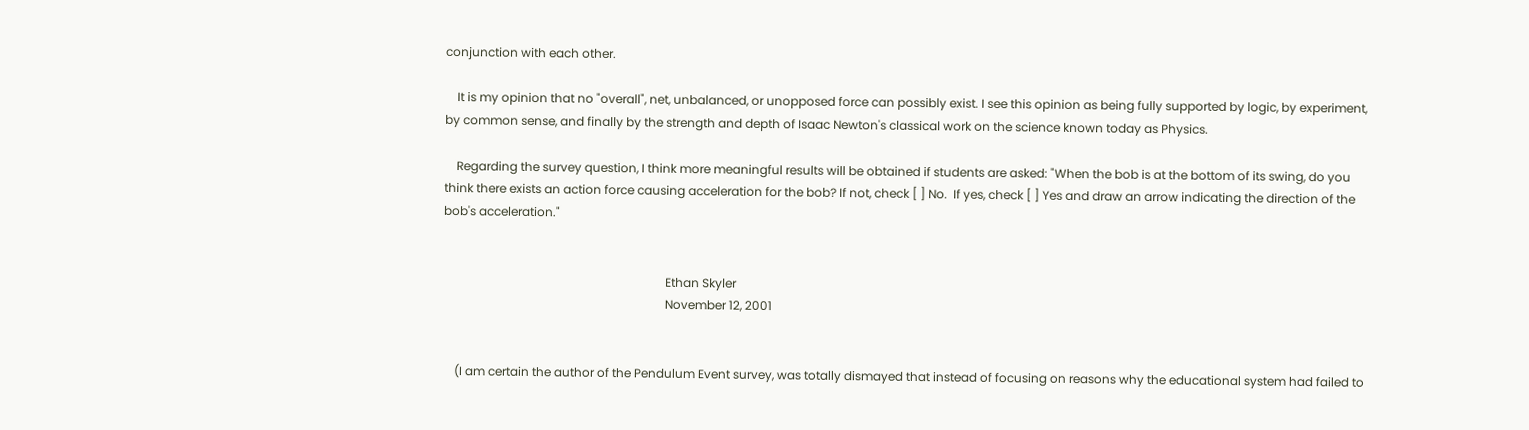conjunction with each other.

    It is my opinion that no "overall", net, unbalanced, or unopposed force can possibly exist. I see this opinion as being fully supported by logic, by experiment, by common sense, and finally by the strength and depth of Isaac Newton's classical work on the science known today as Physics.

    Regarding the survey question, I think more meaningful results will be obtained if students are asked: "When the bob is at the bottom of its swing, do you think there exists an action force causing acceleration for the bob? If not, check [ ] No.  If yes, check [ ] Yes and draw an arrow indicating the direction of the bob's acceleration."


                                                                          Ethan Skyler
                                                                          November 12, 2001


    (I am certain the author of the Pendulum Event survey, was totally dismayed that instead of focusing on reasons why the educational system had failed to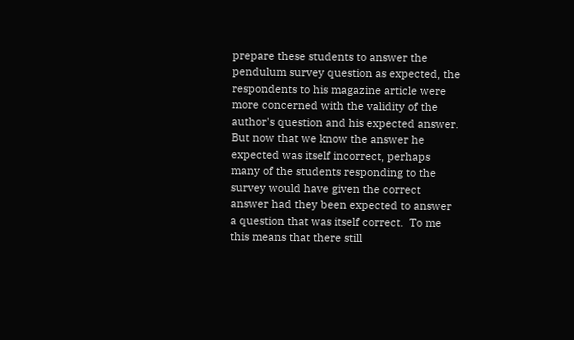prepare these students to answer the pendulum survey question as expected, the respondents to his magazine article were more concerned with the validity of the author's question and his expected answer.  But now that we know the answer he expected was itself incorrect, perhaps many of the students responding to the survey would have given the correct answer had they been expected to answer a question that was itself correct.  To me this means that there still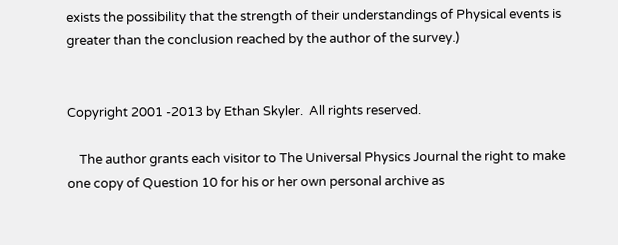exists the possibility that the strength of their understandings of Physical events is greater than the conclusion reached by the author of the survey.)


Copyright 2001 -2013 by Ethan Skyler.  All rights reserved.

    The author grants each visitor to The Universal Physics Journal the right to make one copy of Question 10 for his or her own personal archive as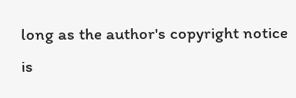long as the author's copyright notice is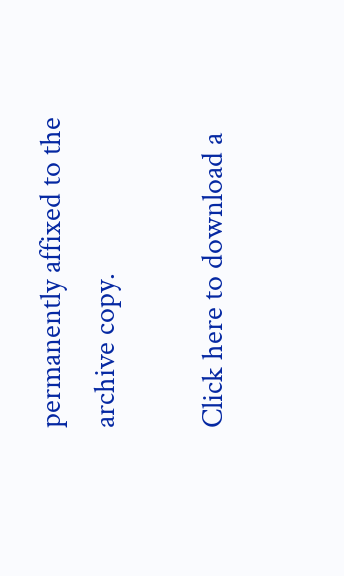permanently affixed to the archive copy.

Click here to download a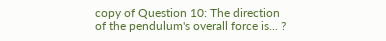copy of Question 10: The direction of the pendulum's overall force is... ?